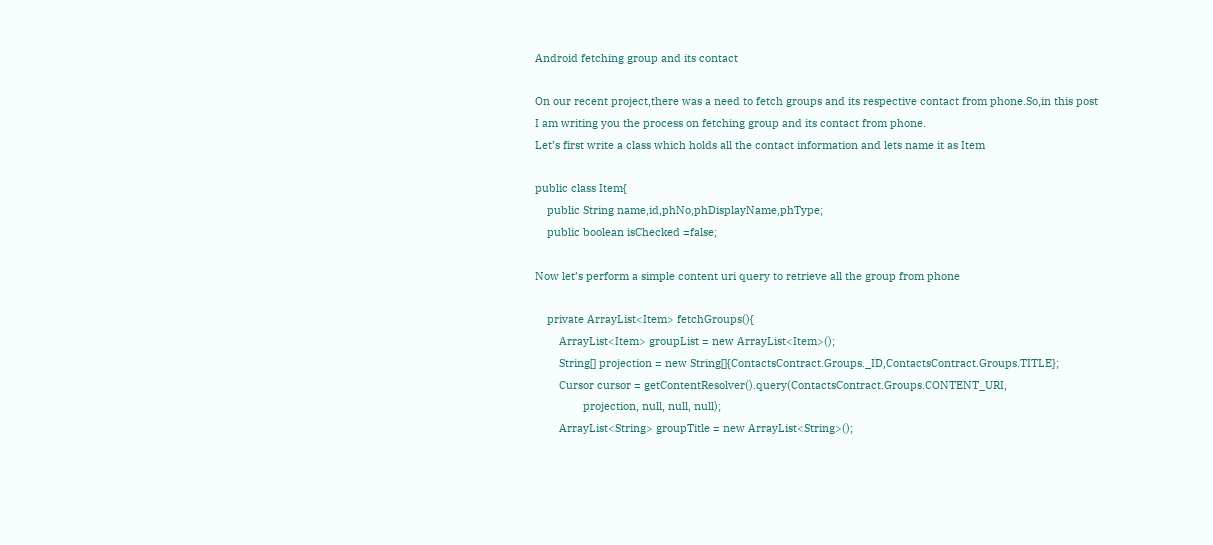Android fetching group and its contact

On our recent project,there was a need to fetch groups and its respective contact from phone.So,in this post I am writing you the process on fetching group and its contact from phone.
Let’s first write a class which holds all the contact information and lets name it as Item

public class Item{
    public String name,id,phNo,phDisplayName,phType;
    public boolean isChecked =false;

Now let’s perform a simple content uri query to retrieve all the group from phone

    private ArrayList<Item> fetchGroups(){
        ArrayList<Item> groupList = new ArrayList<Item>();
        String[] projection = new String[]{ContactsContract.Groups._ID,ContactsContract.Groups.TITLE};
        Cursor cursor = getContentResolver().query(ContactsContract.Groups.CONTENT_URI,
                projection, null, null, null);
        ArrayList<String> groupTitle = new ArrayList<String>();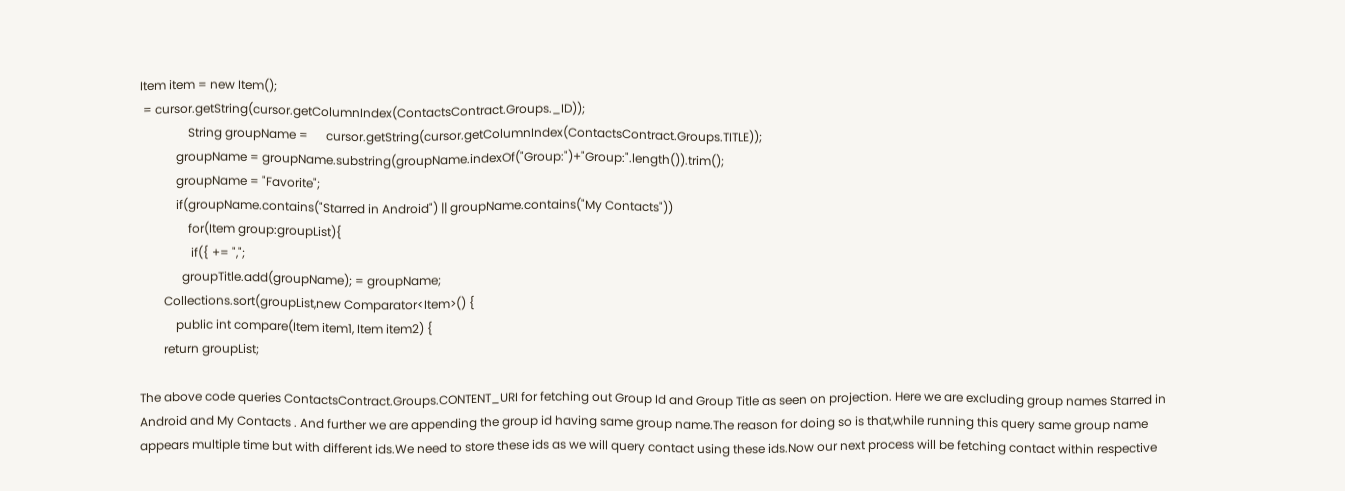Item item = new Item();
 = cursor.getString(cursor.getColumnIndex(ContactsContract.Groups._ID));
                String groupName =      cursor.getString(cursor.getColumnIndex(ContactsContract.Groups.TITLE));
            groupName = groupName.substring(groupName.indexOf("Group:")+"Group:".length()).trim();
            groupName = "Favorite";
            if(groupName.contains("Starred in Android") || groupName.contains("My Contacts"))
                for(Item group:groupList){
                 if({ += ",";
              groupTitle.add(groupName); = groupName;
        Collections.sort(groupList,new Comparator<Item>() {
            public int compare(Item item1, Item item2) {
        return groupList;

The above code queries ContactsContract.Groups.CONTENT_URI for fetching out Group Id and Group Title as seen on projection. Here we are excluding group names Starred in Android and My Contacts . And further we are appending the group id having same group name.The reason for doing so is that,while running this query same group name appears multiple time but with different ids.We need to store these ids as we will query contact using these ids.Now our next process will be fetching contact within respective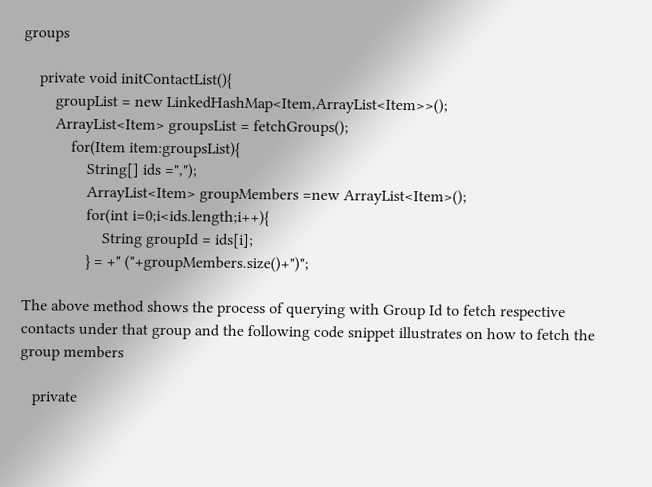groups

    private void initContactList(){
        groupList = new LinkedHashMap<Item,ArrayList<Item>>();
        ArrayList<Item> groupsList = fetchGroups();
            for(Item item:groupsList){
                String[] ids =",");
                ArrayList<Item> groupMembers =new ArrayList<Item>();
                for(int i=0;i<ids.length;i++){
                    String groupId = ids[i];
                } = +" ("+groupMembers.size()+")";

The above method shows the process of querying with Group Id to fetch respective contacts under that group and the following code snippet illustrates on how to fetch the group members

   private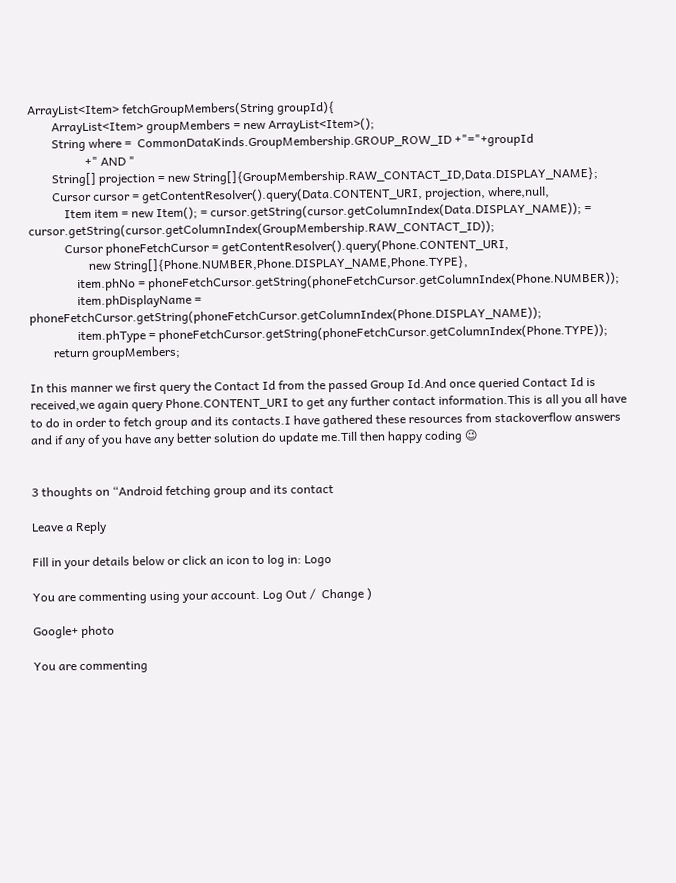ArrayList<Item> fetchGroupMembers(String groupId){
        ArrayList<Item> groupMembers = new ArrayList<Item>();
        String where =  CommonDataKinds.GroupMembership.GROUP_ROW_ID +"="+groupId
                   +" AND "
        String[] projection = new String[]{GroupMembership.RAW_CONTACT_ID,Data.DISPLAY_NAME};
        Cursor cursor = getContentResolver().query(Data.CONTENT_URI, projection, where,null,
            Item item = new Item(); = cursor.getString(cursor.getColumnIndex(Data.DISPLAY_NAME)); = cursor.getString(cursor.getColumnIndex(GroupMembership.RAW_CONTACT_ID));
            Cursor phoneFetchCursor = getContentResolver().query(Phone.CONTENT_URI,
                    new String[]{Phone.NUMBER,Phone.DISPLAY_NAME,Phone.TYPE},
                item.phNo = phoneFetchCursor.getString(phoneFetchCursor.getColumnIndex(Phone.NUMBER));
                item.phDisplayName = phoneFetchCursor.getString(phoneFetchCursor.getColumnIndex(Phone.DISPLAY_NAME));
                item.phType = phoneFetchCursor.getString(phoneFetchCursor.getColumnIndex(Phone.TYPE));
        return groupMembers;

In this manner we first query the Contact Id from the passed Group Id.And once queried Contact Id is received,we again query Phone.CONTENT_URI to get any further contact information.This is all you all have to do in order to fetch group and its contacts.I have gathered these resources from stackoverflow answers and if any of you have any better solution do update me.Till then happy coding 😉


3 thoughts on “Android fetching group and its contact

Leave a Reply

Fill in your details below or click an icon to log in: Logo

You are commenting using your account. Log Out /  Change )

Google+ photo

You are commenting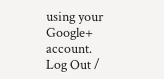using your Google+ account. Log Out /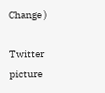Change )

Twitter picture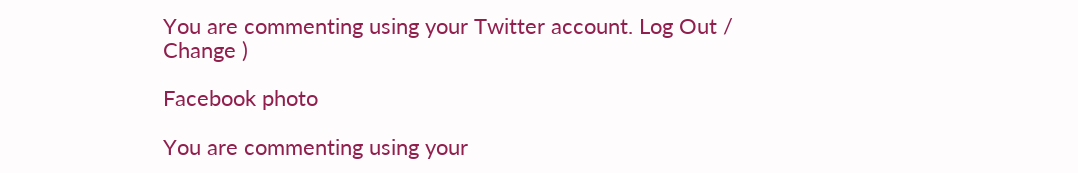You are commenting using your Twitter account. Log Out /  Change )

Facebook photo

You are commenting using your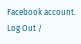Facebook account. Log Out /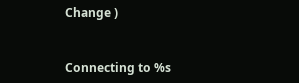Change )


Connecting to %s